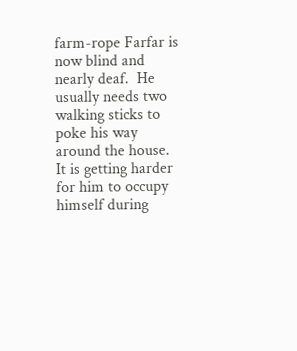farm-rope Farfar is now blind and nearly deaf.  He usually needs two walking sticks to poke his way around the house.  It is getting harder for him to occupy himself during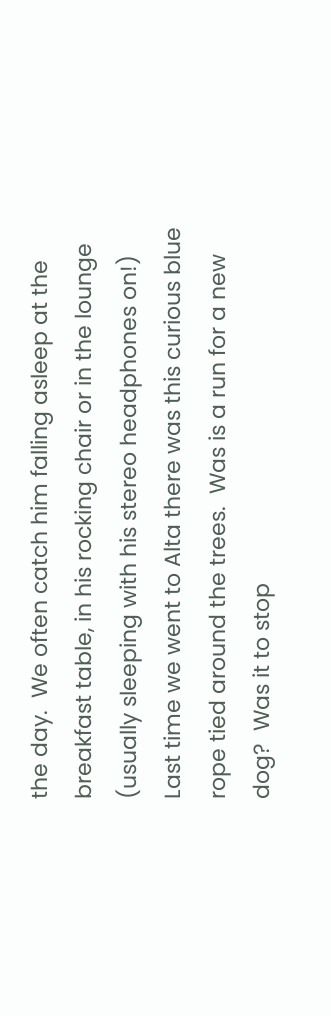the day.  We often catch him falling asleep at the breakfast table, in his rocking chair or in the lounge (usually sleeping with his stereo headphones on!) Last time we went to Alta there was this curious blue rope tied around the trees.  Was is a run for a new dog?  Was it to stop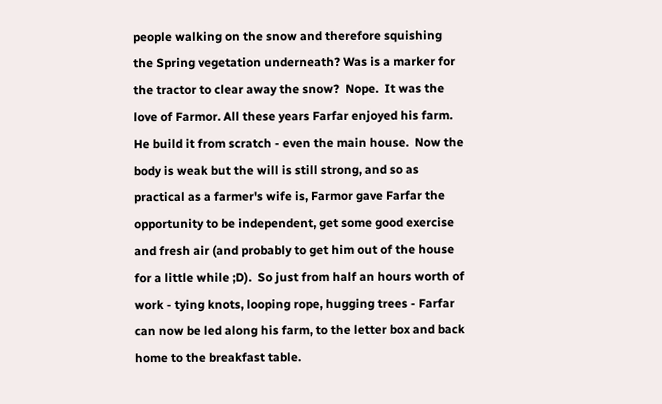people walking on the snow and therefore squishing the Spring vegetation underneath? Was is a marker for the tractor to clear away the snow?  Nope.  It was the love of Farmor. All these years Farfar enjoyed his farm.  He build it from scratch - even the main house.  Now the body is weak but the will is still strong, and so as practical as a farmer's wife is, Farmor gave Farfar the opportunity to be independent, get some good exercise and fresh air (and probably to get him out of the house for a little while ;D).  So just from half an hours worth of work - tying knots, looping rope, hugging trees - Farfar can now be led along his farm, to the letter box and back home to the breakfast table.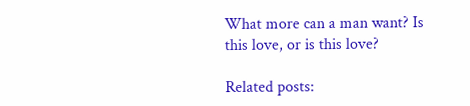What more can a man want? Is this love, or is this love?

Related posts: